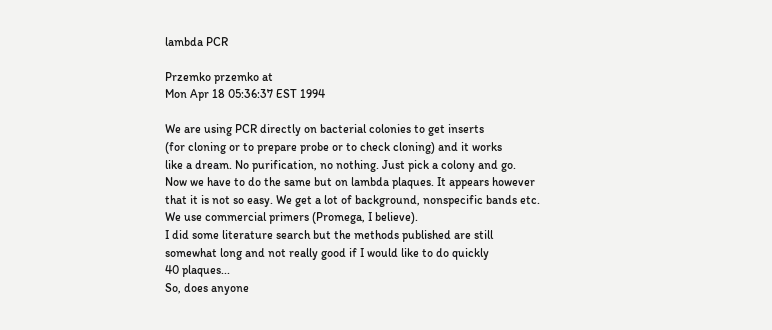lambda PCR

Przemko przemko at
Mon Apr 18 05:36:37 EST 1994

We are using PCR directly on bacterial colonies to get inserts
(for cloning or to prepare probe or to check cloning) and it works
like a dream. No purification, no nothing. Just pick a colony and go.
Now we have to do the same but on lambda plaques. It appears however
that it is not so easy. We get a lot of background, nonspecific bands etc.
We use commercial primers (Promega, I believe).
I did some literature search but the methods published are still
somewhat long and not really good if I would like to do quickly
40 plaques...
So, does anyone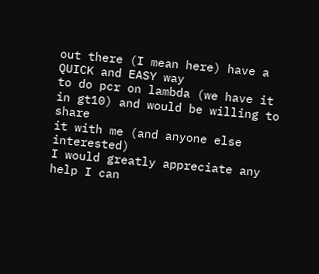out there (I mean here) have a QUICK and EASY way
to do pcr on lambda (we have it in gt10) and would be willing to share
it with me (and anyone else interested)
I would greatly appreciate any help I can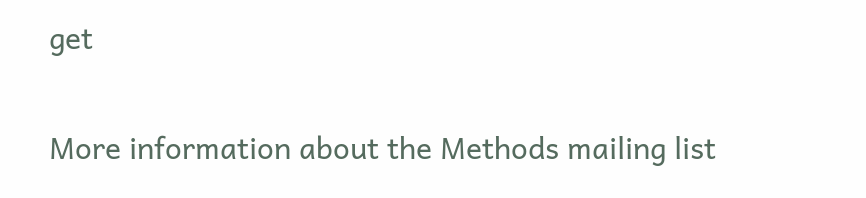get

More information about the Methods mailing list